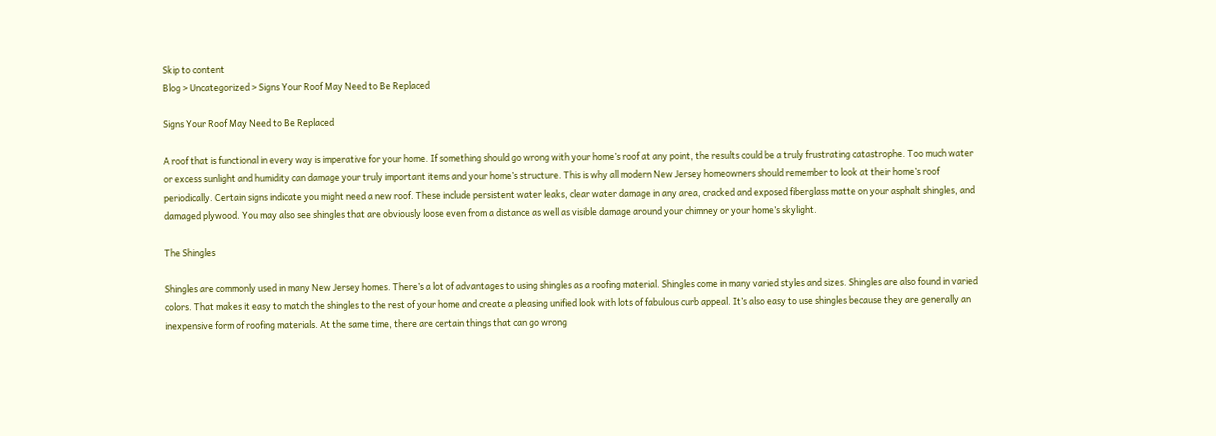Skip to content
Blog > Uncategorized > Signs Your Roof May Need to Be Replaced

Signs Your Roof May Need to Be Replaced

A roof that is functional in every way is imperative for your home. If something should go wrong with your home’s roof at any point, the results could be a truly frustrating catastrophe. Too much water or excess sunlight and humidity can damage your truly important items and your home’s structure. This is why all modern New Jersey homeowners should remember to look at their home’s roof periodically. Certain signs indicate you might need a new roof. These include persistent water leaks, clear water damage in any area, cracked and exposed fiberglass matte on your asphalt shingles, and damaged plywood. You may also see shingles that are obviously loose even from a distance as well as visible damage around your chimney or your home’s skylight.

The Shingles

Shingles are commonly used in many New Jersey homes. There’s a lot of advantages to using shingles as a roofing material. Shingles come in many varied styles and sizes. Shingles are also found in varied colors. That makes it easy to match the shingles to the rest of your home and create a pleasing unified look with lots of fabulous curb appeal. It’s also easy to use shingles because they are generally an inexpensive form of roofing materials. At the same time, there are certain things that can go wrong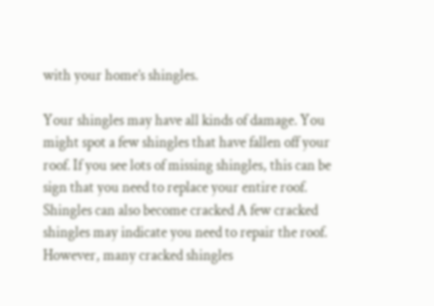with your home’s shingles.

Your shingles may have all kinds of damage. You might spot a few shingles that have fallen off your roof. If you see lots of missing shingles, this can be sign that you need to replace your entire roof. Shingles can also become cracked A few cracked shingles may indicate you need to repair the roof. However, many cracked shingles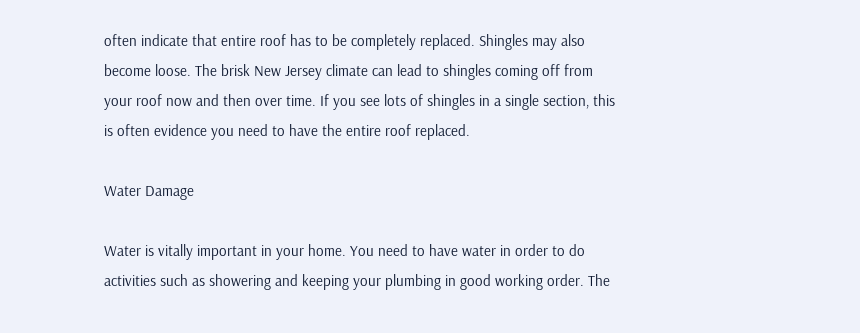often indicate that entire roof has to be completely replaced. Shingles may also become loose. The brisk New Jersey climate can lead to shingles coming off from your roof now and then over time. If you see lots of shingles in a single section, this is often evidence you need to have the entire roof replaced.

Water Damage

Water is vitally important in your home. You need to have water in order to do activities such as showering and keeping your plumbing in good working order. The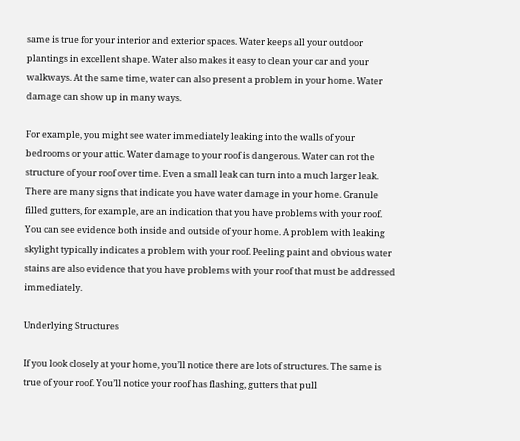same is true for your interior and exterior spaces. Water keeps all your outdoor plantings in excellent shape. Water also makes it easy to clean your car and your walkways. At the same time, water can also present a problem in your home. Water damage can show up in many ways.

For example, you might see water immediately leaking into the walls of your bedrooms or your attic. Water damage to your roof is dangerous. Water can rot the structure of your roof over time. Even a small leak can turn into a much larger leak. There are many signs that indicate you have water damage in your home. Granule filled gutters, for example, are an indication that you have problems with your roof. You can see evidence both inside and outside of your home. A problem with leaking skylight typically indicates a problem with your roof. Peeling paint and obvious water stains are also evidence that you have problems with your roof that must be addressed immediately.

Underlying Structures

If you look closely at your home, you’ll notice there are lots of structures. The same is true of your roof. You’ll notice your roof has flashing, gutters that pull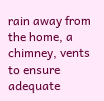rain away from the home, a chimney, vents to ensure adequate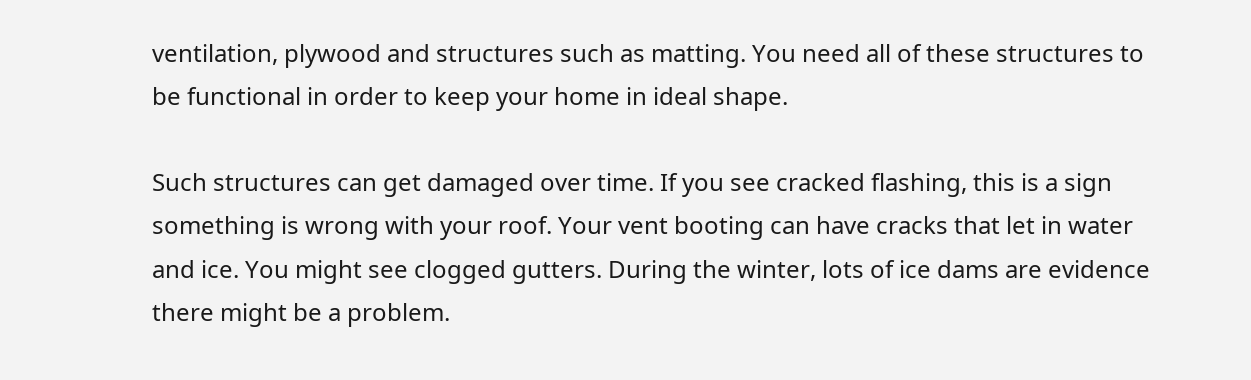ventilation, plywood and structures such as matting. You need all of these structures to be functional in order to keep your home in ideal shape.

Such structures can get damaged over time. If you see cracked flashing, this is a sign something is wrong with your roof. Your vent booting can have cracks that let in water and ice. You might see clogged gutters. During the winter, lots of ice dams are evidence there might be a problem.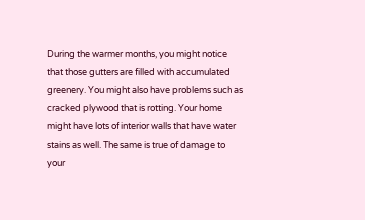During the warmer months, you might notice that those gutters are filled with accumulated greenery. You might also have problems such as cracked plywood that is rotting. Your home might have lots of interior walls that have water stains as well. The same is true of damage to your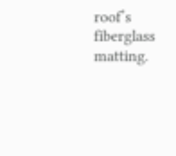roof’s fiberglass matting.